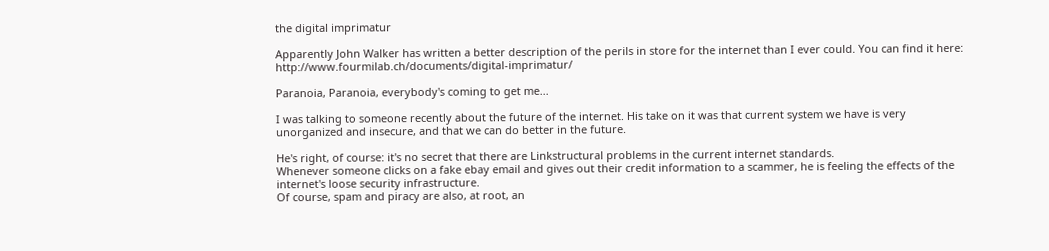the digital imprimatur

Apparently John Walker has written a better description of the perils in store for the internet than I ever could. You can find it here: http://www.fourmilab.ch/documents/digital-imprimatur/

Paranoia, Paranoia, everybody's coming to get me...

I was talking to someone recently about the future of the internet. His take on it was that current system we have is very unorganized and insecure, and that we can do better in the future.

He's right, of course: it's no secret that there are Linkstructural problems in the current internet standards.
Whenever someone clicks on a fake ebay email and gives out their credit information to a scammer, he is feeling the effects of the internet's loose security infrastructure.
Of course, spam and piracy are also, at root, an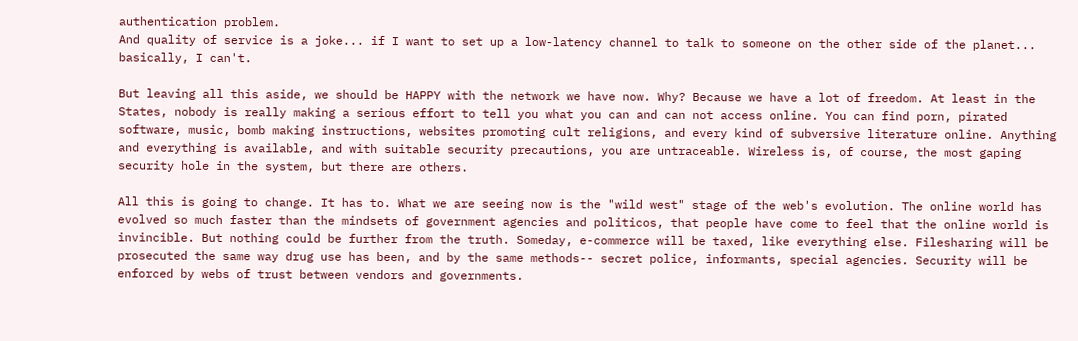authentication problem.
And quality of service is a joke... if I want to set up a low-latency channel to talk to someone on the other side of the planet... basically, I can't.

But leaving all this aside, we should be HAPPY with the network we have now. Why? Because we have a lot of freedom. At least in the States, nobody is really making a serious effort to tell you what you can and can not access online. You can find porn, pirated software, music, bomb making instructions, websites promoting cult religions, and every kind of subversive literature online. Anything and everything is available, and with suitable security precautions, you are untraceable. Wireless is, of course, the most gaping security hole in the system, but there are others.

All this is going to change. It has to. What we are seeing now is the "wild west" stage of the web's evolution. The online world has evolved so much faster than the mindsets of government agencies and politicos, that people have come to feel that the online world is invincible. But nothing could be further from the truth. Someday, e-commerce will be taxed, like everything else. Filesharing will be prosecuted the same way drug use has been, and by the same methods-- secret police, informants, special agencies. Security will be enforced by webs of trust between vendors and governments.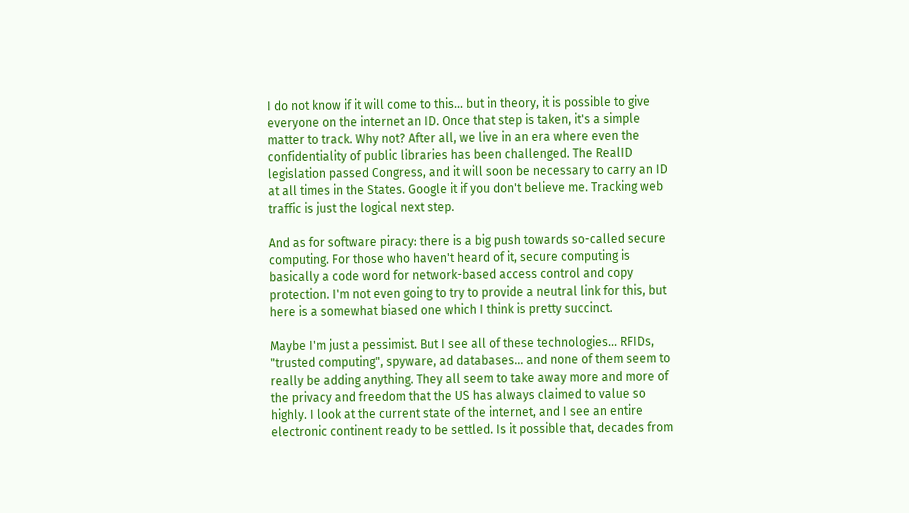I do not know if it will come to this... but in theory, it is possible to give everyone on the internet an ID. Once that step is taken, it's a simple matter to track. Why not? After all, we live in an era where even the confidentiality of public libraries has been challenged. The RealID legislation passed Congress, and it will soon be necessary to carry an ID at all times in the States. Google it if you don't believe me. Tracking web traffic is just the logical next step.

And as for software piracy: there is a big push towards so-called secure computing. For those who haven't heard of it, secure computing is basically a code word for network-based access control and copy protection. I'm not even going to try to provide a neutral link for this, but here is a somewhat biased one which I think is pretty succinct.

Maybe I'm just a pessimist. But I see all of these technologies... RFIDs, "trusted computing", spyware, ad databases... and none of them seem to really be adding anything. They all seem to take away more and more of the privacy and freedom that the US has always claimed to value so highly. I look at the current state of the internet, and I see an entire electronic continent ready to be settled. Is it possible that, decades from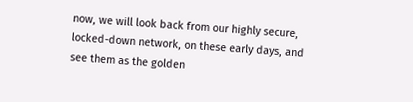now, we will look back from our highly secure, locked-down network, on these early days, and see them as the golden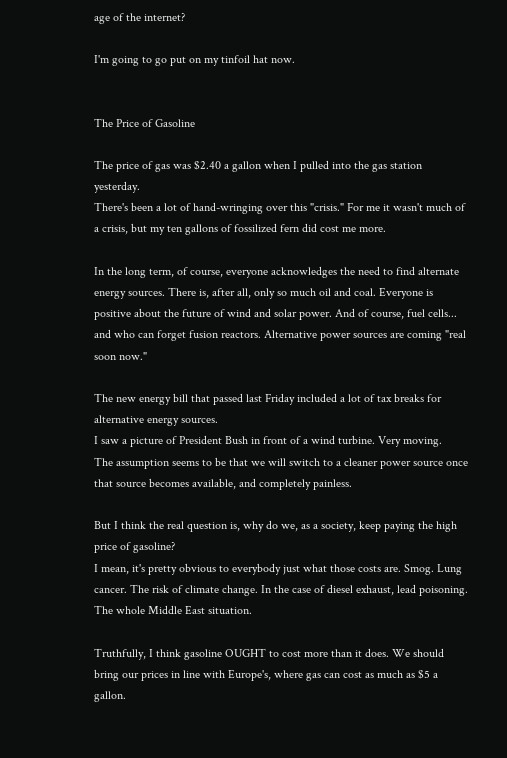age of the internet?

I'm going to go put on my tinfoil hat now.


The Price of Gasoline

The price of gas was $2.40 a gallon when I pulled into the gas station yesterday.
There's been a lot of hand-wringing over this "crisis." For me it wasn't much of a crisis, but my ten gallons of fossilized fern did cost me more.

In the long term, of course, everyone acknowledges the need to find alternate energy sources. There is, after all, only so much oil and coal. Everyone is positive about the future of wind and solar power. And of course, fuel cells... and who can forget fusion reactors. Alternative power sources are coming "real soon now."

The new energy bill that passed last Friday included a lot of tax breaks for alternative energy sources.
I saw a picture of President Bush in front of a wind turbine. Very moving.
The assumption seems to be that we will switch to a cleaner power source once that source becomes available, and completely painless.

But I think the real question is, why do we, as a society, keep paying the high price of gasoline?
I mean, it's pretty obvious to everybody just what those costs are. Smog. Lung cancer. The risk of climate change. In the case of diesel exhaust, lead poisoning. The whole Middle East situation.

Truthfully, I think gasoline OUGHT to cost more than it does. We should bring our prices in line with Europe's, where gas can cost as much as $5 a gallon.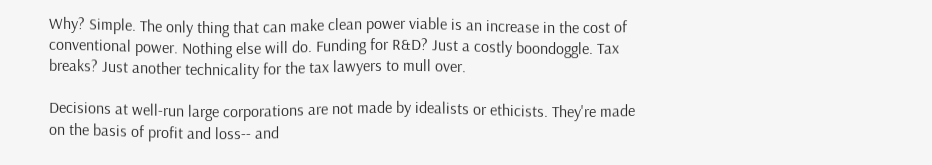Why? Simple. The only thing that can make clean power viable is an increase in the cost of conventional power. Nothing else will do. Funding for R&D? Just a costly boondoggle. Tax breaks? Just another technicality for the tax lawyers to mull over.

Decisions at well-run large corporations are not made by idealists or ethicists. They're made on the basis of profit and loss-- and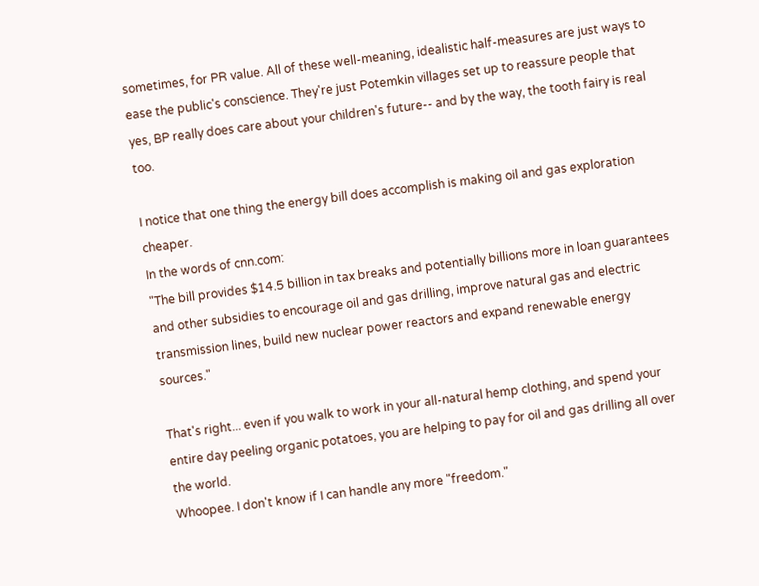sometimes, for PR value. All of these well-meaning, idealistic half-measures are just ways to ease the public's conscience. They're just Potemkin villages set up to reassure people that yes, BP really does care about your children's future-- and by the way, the tooth fairy is real too.

I notice that one thing the energy bill does accomplish is making oil and gas exploration cheaper.
In the words of cnn.com:
"The bill provides $14.5 billion in tax breaks and potentially billions more in loan guarantees and other subsidies to encourage oil and gas drilling, improve natural gas and electric transmission lines, build new nuclear power reactors and expand renewable energy sources."

That's right... even if you walk to work in your all-natural hemp clothing, and spend your entire day peeling organic potatoes, you are helping to pay for oil and gas drilling all over the world.
Whoopee. I don't know if I can handle any more "freedom."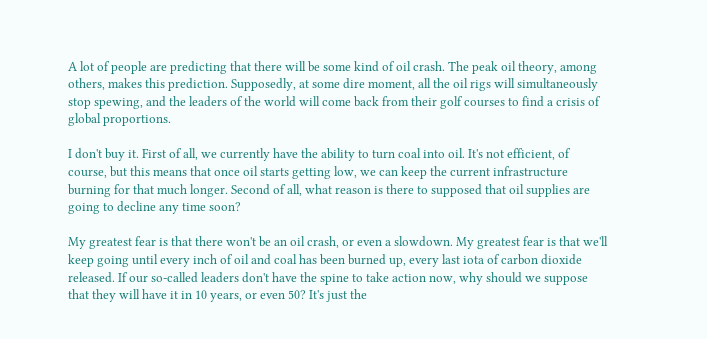A lot of people are predicting that there will be some kind of oil crash. The peak oil theory, among others, makes this prediction. Supposedly, at some dire moment, all the oil rigs will simultaneously stop spewing, and the leaders of the world will come back from their golf courses to find a crisis of global proportions.

I don't buy it. First of all, we currently have the ability to turn coal into oil. It's not efficient, of course, but this means that once oil starts getting low, we can keep the current infrastructure burning for that much longer. Second of all, what reason is there to supposed that oil supplies are going to decline any time soon?

My greatest fear is that there won't be an oil crash, or even a slowdown. My greatest fear is that we'll keep going until every inch of oil and coal has been burned up, every last iota of carbon dioxide released. If our so-called leaders don't have the spine to take action now, why should we suppose that they will have it in 10 years, or even 50? It's just the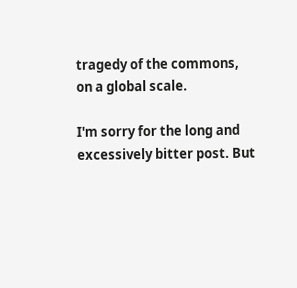tragedy of the commons, on a global scale.

I'm sorry for the long and excessively bitter post. But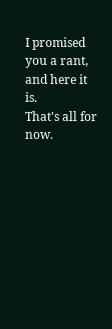I promised you a rant, and here it is.
That's all for now.